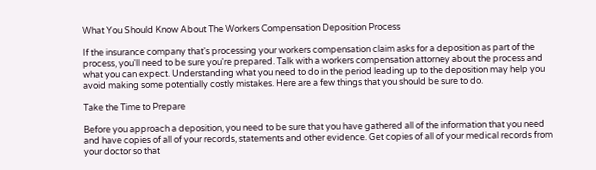What You Should Know About The Workers Compensation Deposition Process

If the insurance company that's processing your workers compensation claim asks for a deposition as part of the process, you'll need to be sure you're prepared. Talk with a workers compensation attorney about the process and what you can expect. Understanding what you need to do in the period leading up to the deposition may help you avoid making some potentially costly mistakes. Here are a few things that you should be sure to do.

Take the Time to Prepare

Before you approach a deposition, you need to be sure that you have gathered all of the information that you need and have copies of all of your records, statements and other evidence. Get copies of all of your medical records from your doctor so that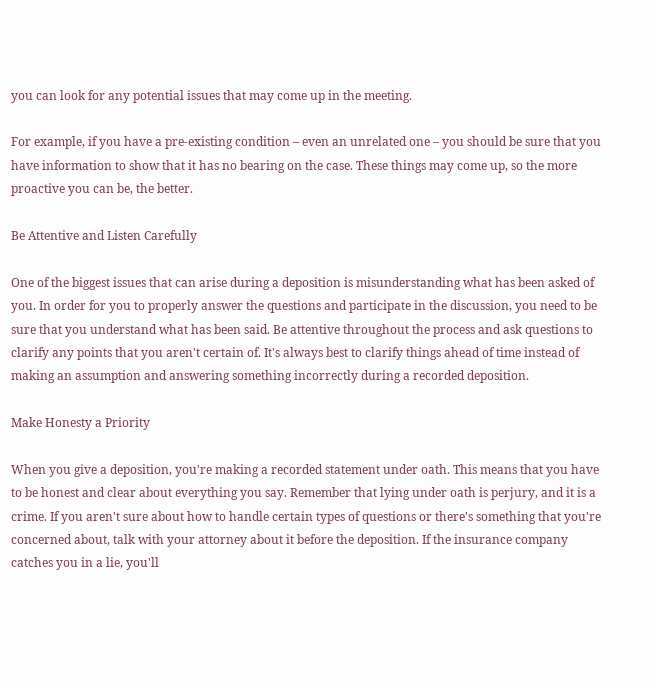you can look for any potential issues that may come up in the meeting.

For example, if you have a pre-existing condition – even an unrelated one – you should be sure that you have information to show that it has no bearing on the case. These things may come up, so the more proactive you can be, the better.

Be Attentive and Listen Carefully

One of the biggest issues that can arise during a deposition is misunderstanding what has been asked of you. In order for you to properly answer the questions and participate in the discussion, you need to be sure that you understand what has been said. Be attentive throughout the process and ask questions to clarify any points that you aren't certain of. It's always best to clarify things ahead of time instead of making an assumption and answering something incorrectly during a recorded deposition.

Make Honesty a Priority

When you give a deposition, you're making a recorded statement under oath. This means that you have to be honest and clear about everything you say. Remember that lying under oath is perjury, and it is a crime. If you aren't sure about how to handle certain types of questions or there's something that you're concerned about, talk with your attorney about it before the deposition. If the insurance company catches you in a lie, you'll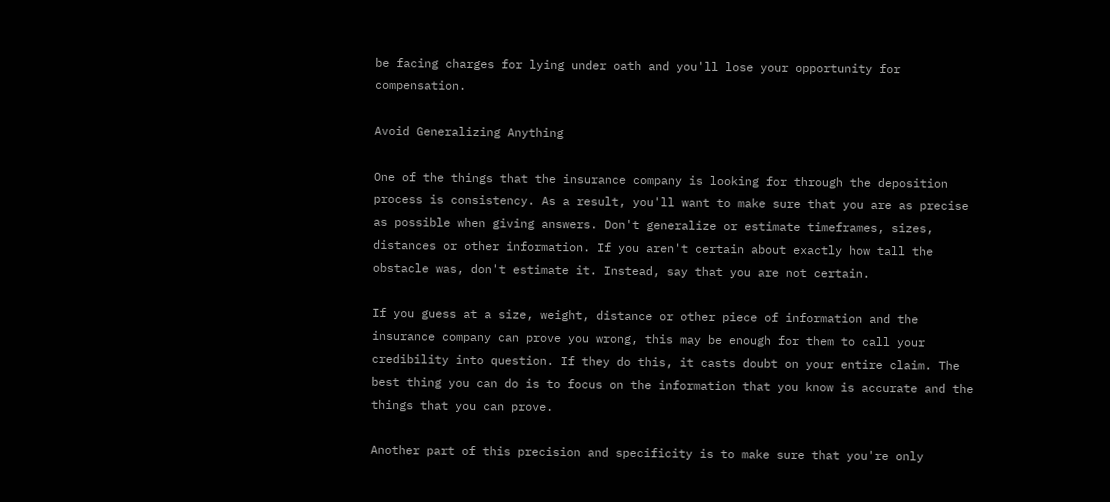be facing charges for lying under oath and you'll lose your opportunity for compensation.

Avoid Generalizing Anything

One of the things that the insurance company is looking for through the deposition process is consistency. As a result, you'll want to make sure that you are as precise as possible when giving answers. Don't generalize or estimate timeframes, sizes, distances or other information. If you aren't certain about exactly how tall the obstacle was, don't estimate it. Instead, say that you are not certain.

If you guess at a size, weight, distance or other piece of information and the insurance company can prove you wrong, this may be enough for them to call your credibility into question. If they do this, it casts doubt on your entire claim. The best thing you can do is to focus on the information that you know is accurate and the things that you can prove.

Another part of this precision and specificity is to make sure that you're only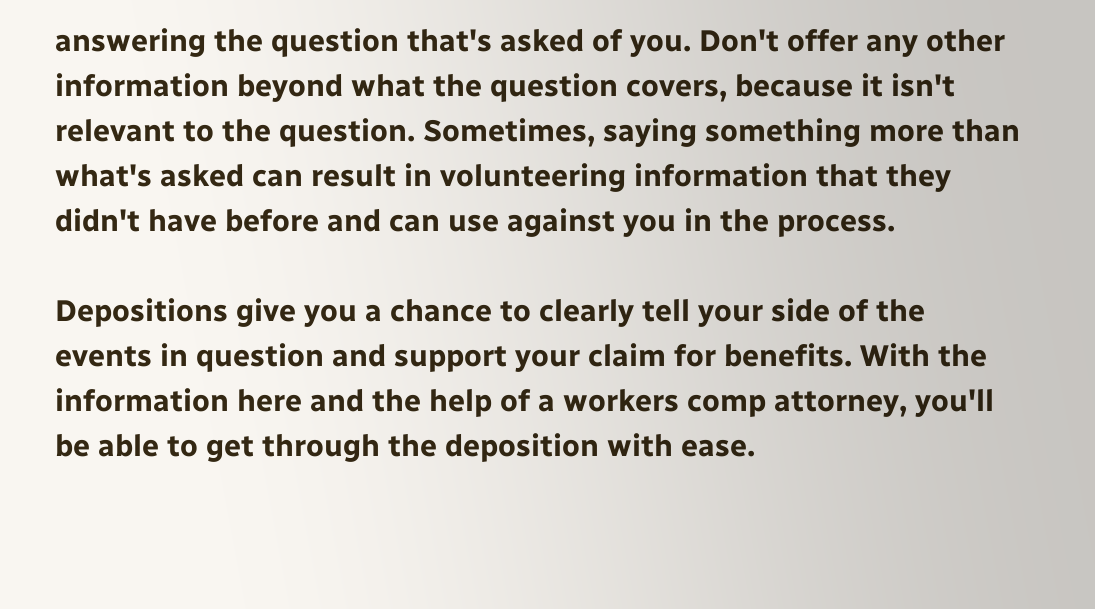answering the question that's asked of you. Don't offer any other information beyond what the question covers, because it isn't relevant to the question. Sometimes, saying something more than what's asked can result in volunteering information that they didn't have before and can use against you in the process.

Depositions give you a chance to clearly tell your side of the events in question and support your claim for benefits. With the information here and the help of a workers comp attorney, you'll be able to get through the deposition with ease.